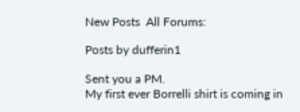New Posts  All Forums:

Posts by dufferin1

Sent you a PM.
My first ever Borrelli shirt is coming in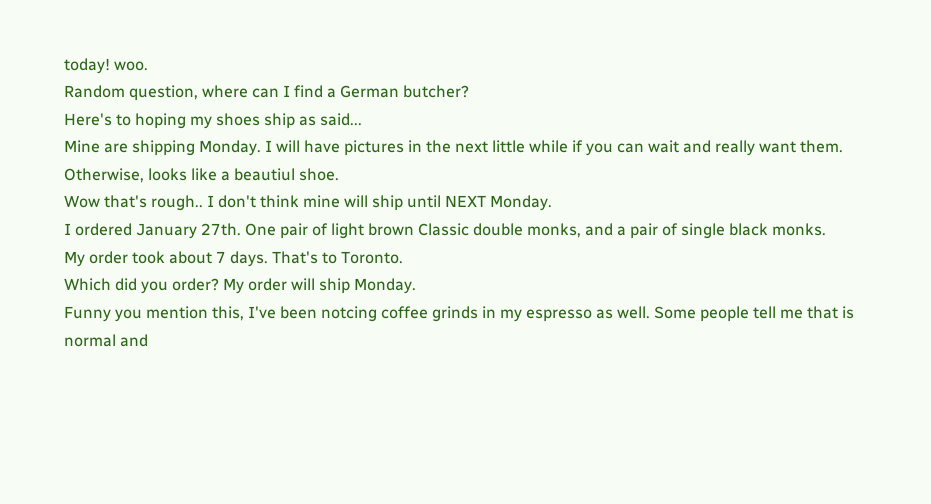today! woo.
Random question, where can I find a German butcher?
Here's to hoping my shoes ship as said...
Mine are shipping Monday. I will have pictures in the next little while if you can wait and really want them. Otherwise, looks like a beautiul shoe.
Wow that's rough.. I don't think mine will ship until NEXT Monday.
I ordered January 27th. One pair of light brown Classic double monks, and a pair of single black monks.
My order took about 7 days. That's to Toronto.
Which did you order? My order will ship Monday.
Funny you mention this, I've been notcing coffee grinds in my espresso as well. Some people tell me that is normal and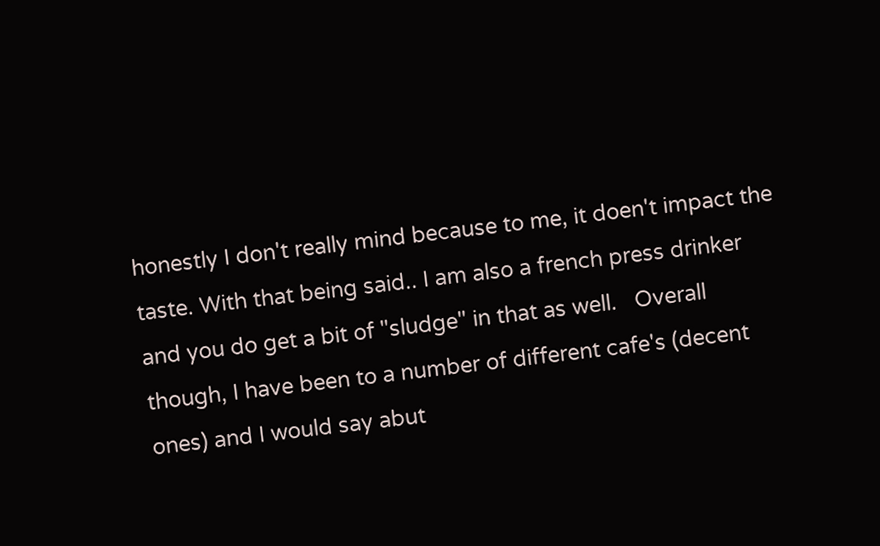honestly I don't really mind because to me, it doen't impact the taste. With that being said.. I am also a french press drinker and you do get a bit of "sludge" in that as well.   Overall though, I have been to a number of different cafe's (decent ones) and I would say abut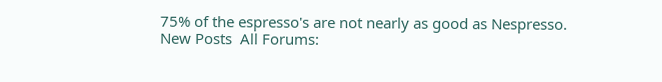75% of the espresso's are not nearly as good as Nespresso.
New Posts  All Forums: